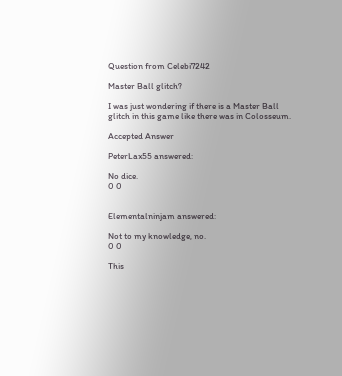Question from Celebi7242

Master Ball glitch?

I was just wondering if there is a Master Ball glitch in this game like there was in Colosseum.

Accepted Answer

PeterLax55 answered:

No dice.
0 0


Elementalninjam answered:

Not to my knowledge, no.
0 0

This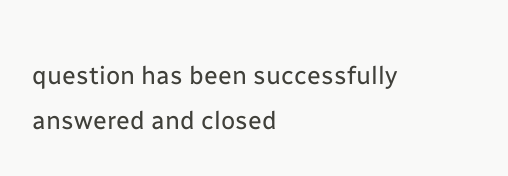question has been successfully answered and closed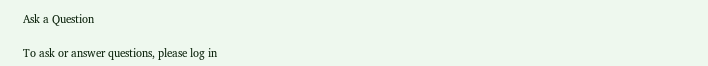Ask a Question

To ask or answer questions, please log in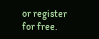or register for free.